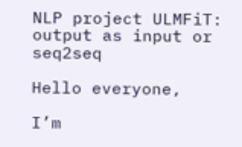NLP project ULMFiT: output as input or seq2seq

Hello everyone,

I’m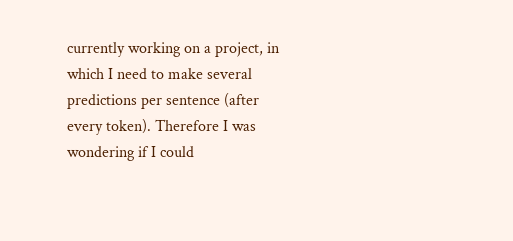currently working on a project, in which I need to make several predictions per sentence (after every token). Therefore I was wondering if I could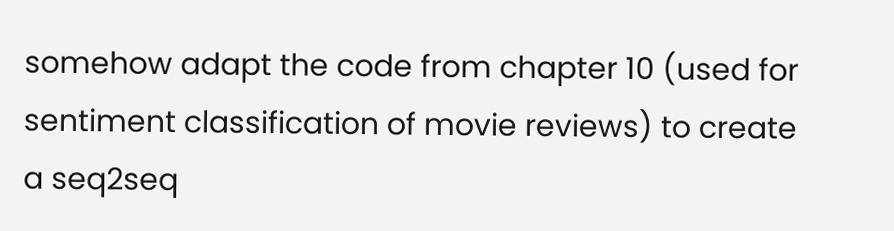somehow adapt the code from chapter 10 (used for sentiment classification of movie reviews) to create a seq2seq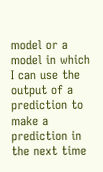model or a model in which I can use the output of a prediction to make a prediction in the next time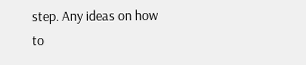step. Any ideas on how to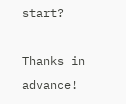start?

Thanks in advance!